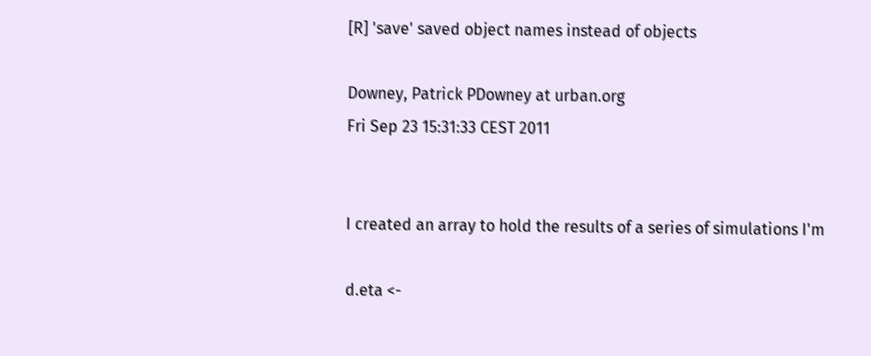[R] 'save' saved object names instead of objects

Downey, Patrick PDowney at urban.org
Fri Sep 23 15:31:33 CEST 2011


I created an array to hold the results of a series of simulations I'm

d.eta <-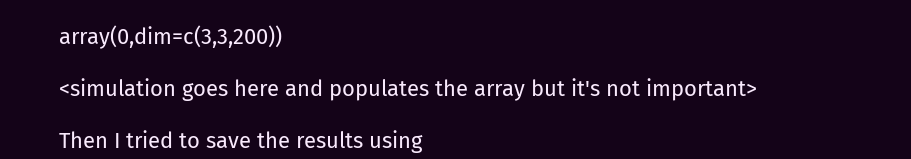array(0,dim=c(3,3,200))

<simulation goes here and populates the array but it's not important>

Then I tried to save the results using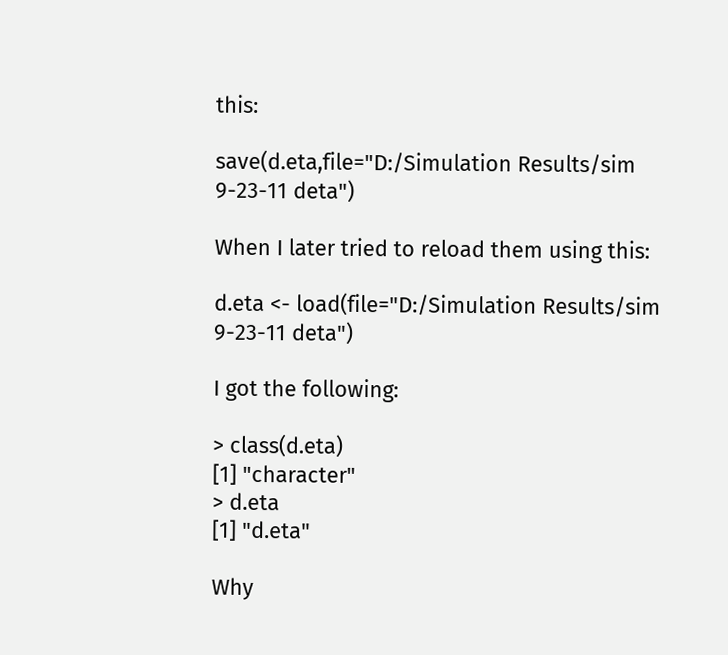this:

save(d.eta,file="D:/Simulation Results/sim 9-23-11 deta")

When I later tried to reload them using this:

d.eta <- load(file="D:/Simulation Results/sim 9-23-11 deta")

I got the following:

> class(d.eta)
[1] "character"
> d.eta
[1] "d.eta"

Why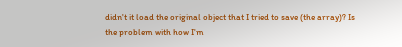didn't it load the original object that I tried to save (the array)? Is
the problem with how I'm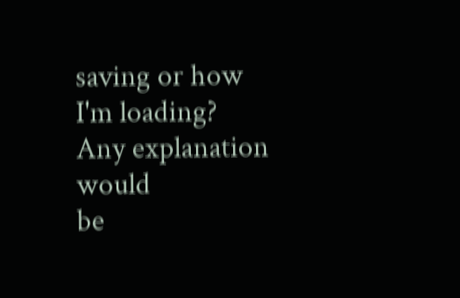saving or how I'm loading? Any explanation would
be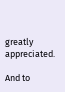greatly appreciated.

And to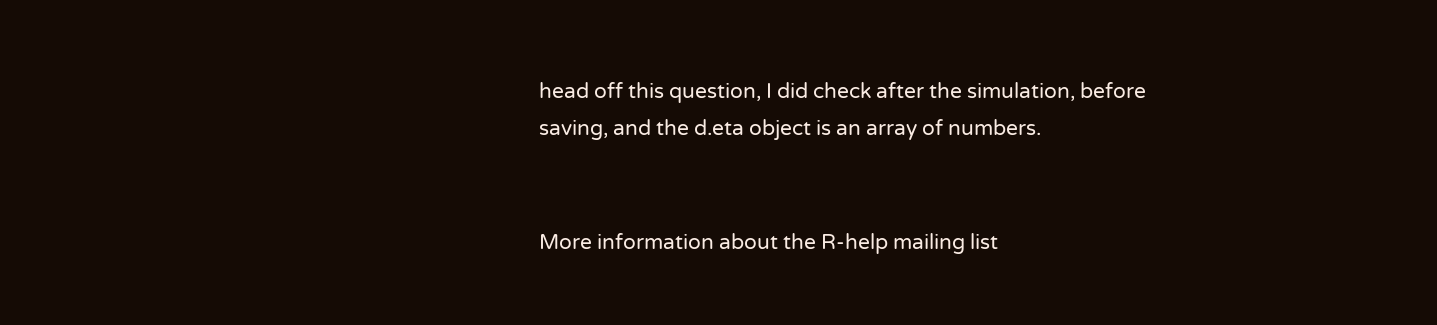head off this question, I did check after the simulation, before
saving, and the d.eta object is an array of numbers.


More information about the R-help mailing list